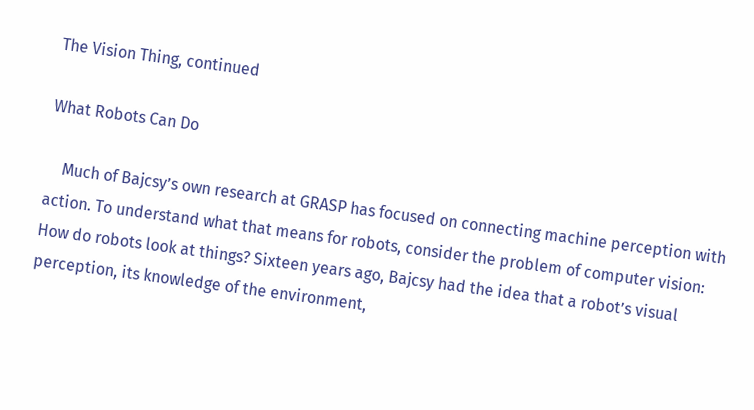The Vision Thing, continued

What Robots Can Do

    Much of Bajcsy’s own research at GRASP has focused on connecting machine perception with action. To understand what that means for robots, consider the problem of computer vision: How do robots look at things? Sixteen years ago, Bajcsy had the idea that a robot’s visual perception, its knowledge of the environment,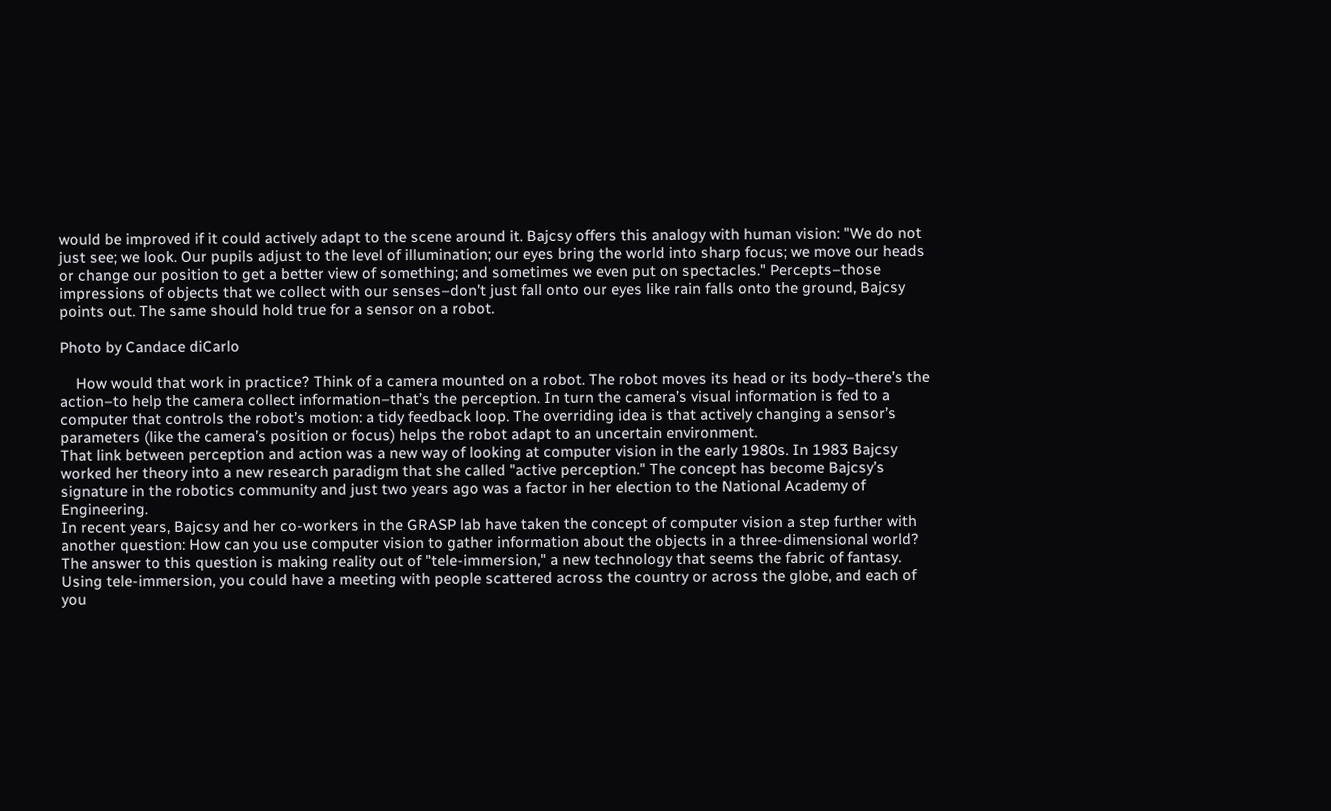would be improved if it could actively adapt to the scene around it. Bajcsy offers this analogy with human vision: "We do not just see; we look. Our pupils adjust to the level of illumination; our eyes bring the world into sharp focus; we move our heads or change our position to get a better view of something; and sometimes we even put on spectacles." Percepts–those impressions of objects that we collect with our senses–don’t just fall onto our eyes like rain falls onto the ground, Bajcsy points out. The same should hold true for a sensor on a robot.

Photo by Candace diCarlo

    How would that work in practice? Think of a camera mounted on a robot. The robot moves its head or its body–there’s the action–to help the camera collect information–that’s the perception. In turn the camera’s visual information is fed to a computer that controls the robot’s motion: a tidy feedback loop. The overriding idea is that actively changing a sensor’s parameters (like the camera’s position or focus) helps the robot adapt to an uncertain environment.
That link between perception and action was a new way of looking at computer vision in the early 1980s. In 1983 Bajcsy worked her theory into a new research paradigm that she called "active perception." The concept has become Bajcsy’s signature in the robotics community and just two years ago was a factor in her election to the National Academy of Engineering.
In recent years, Bajcsy and her co-workers in the GRASP lab have taken the concept of computer vision a step further with another question: How can you use computer vision to gather information about the objects in a three-dimensional world? The answer to this question is making reality out of "tele-immersion," a new technology that seems the fabric of fantasy. Using tele-immersion, you could have a meeting with people scattered across the country or across the globe, and each of you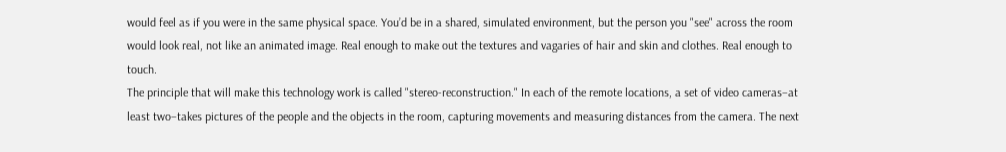would feel as if you were in the same physical space. You’d be in a shared, simulated environment, but the person you "see" across the room would look real, not like an animated image. Real enough to make out the textures and vagaries of hair and skin and clothes. Real enough to touch.
The principle that will make this technology work is called "stereo-reconstruction." In each of the remote locations, a set of video cameras–at least two–takes pictures of the people and the objects in the room, capturing movements and measuring distances from the camera. The next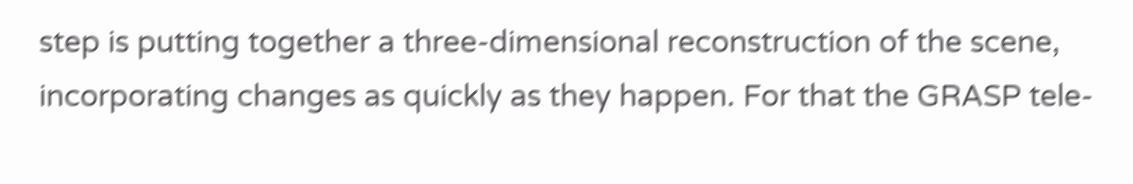step is putting together a three-dimensional reconstruction of the scene, incorporating changes as quickly as they happen. For that the GRASP tele-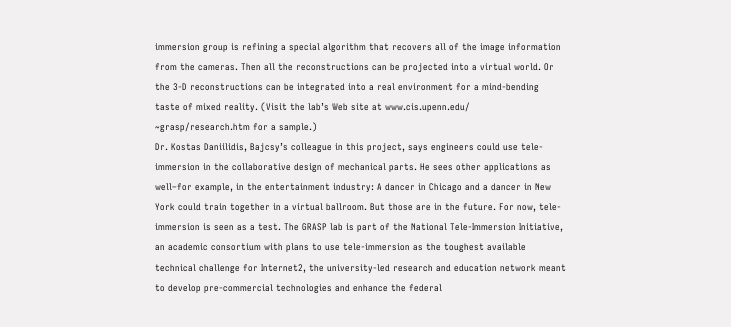immersion group is refining a special algorithm that recovers all of the image information from the cameras. Then all the reconstructions can be projected into a virtual world. Or the 3-D reconstructions can be integrated into a real environment for a mind-bending taste of mixed reality. (Visit the lab’s Web site at www.cis.upenn.edu/ ~grasp/research.htm for a sample.)
Dr. Kostas Daniilidis, Bajcsy’s colleague in this project, says engineers could use tele-immersion in the collaborative design of mechanical parts. He sees other applications as well–for example, in the entertainment industry: A dancer in Chicago and a dancer in New York could train together in a virtual ballroom. But those are in the future. For now, tele-immersion is seen as a test. The GRASP lab is part of the National Tele-Immersion Initiative, an academic consortium with plans to use tele-immersion as the toughest available technical challenge for Internet2, the university-led research and education network meant to develop pre-commercial technologies and enhance the federal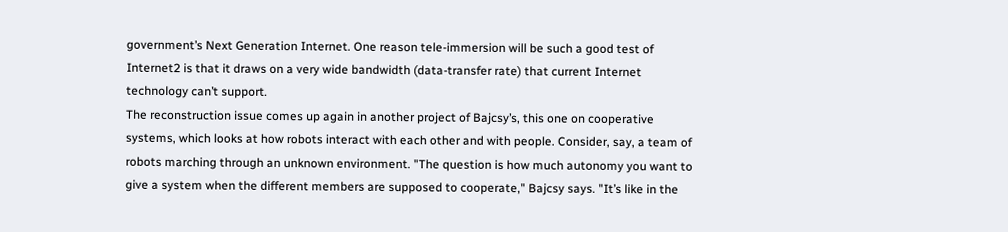government’s Next Generation Internet. One reason tele-immersion will be such a good test of Internet2 is that it draws on a very wide bandwidth (data-transfer rate) that current Internet technology can’t support.
The reconstruction issue comes up again in another project of Bajcsy’s, this one on cooperative systems, which looks at how robots interact with each other and with people. Consider, say, a team of robots marching through an unknown environment. "The question is how much autonomy you want to give a system when the different members are supposed to cooperate," Bajcsy says. "It’s like in the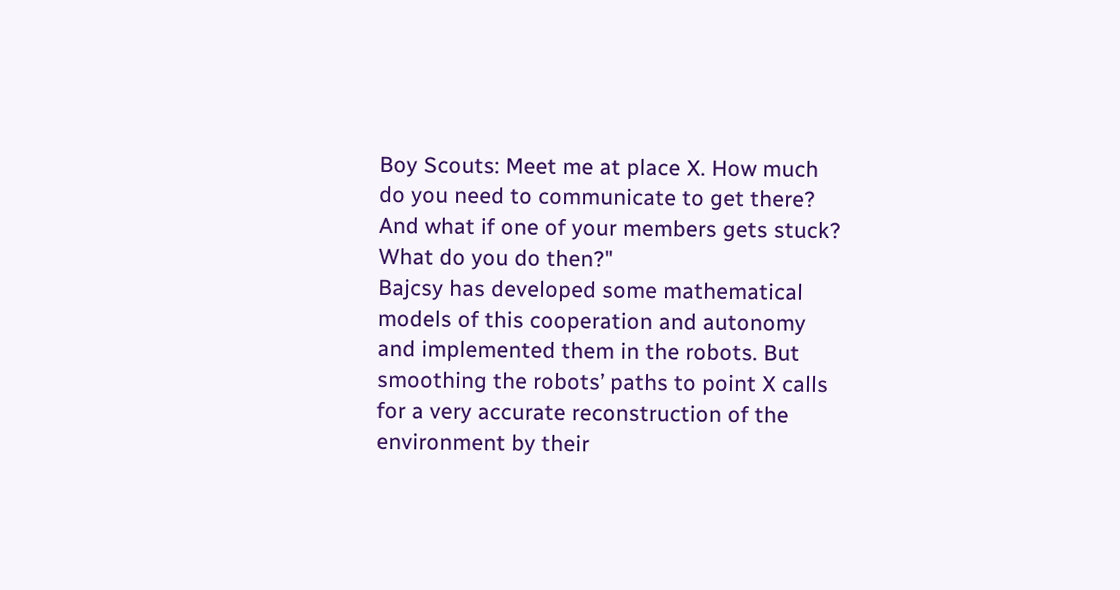Boy Scouts: Meet me at place X. How much do you need to communicate to get there? And what if one of your members gets stuck? What do you do then?"
Bajcsy has developed some mathematical models of this cooperation and autonomy and implemented them in the robots. But smoothing the robots’ paths to point X calls for a very accurate reconstruction of the environment by their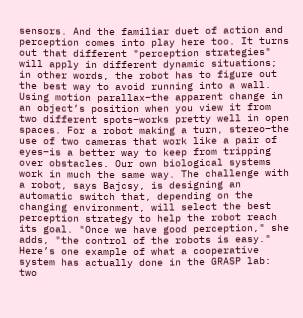sensors. And the familiar duet of action and perception comes into play here too. It turns out that different "perception strategies" will apply in different dynamic situations; in other words, the robot has to figure out the best way to avoid running into a wall.
Using motion parallax–the apparent change in an object’s position when you view it from two different spots–works pretty well in open spaces. For a robot making a turn, stereo–the use of two cameras that work like a pair of eyes–is a better way to keep from tripping over obstacles. Our own biological systems work in much the same way. The challenge with a robot, says Bajcsy, is designing an automatic switch that, depending on the changing environment, will select the best perception strategy to help the robot reach its goal. "Once we have good perception," she adds, "the control of the robots is easy."
Here’s one example of what a cooperative system has actually done in the GRASP lab: two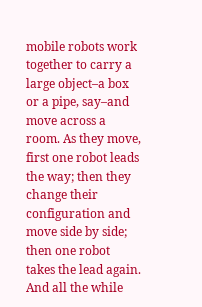mobile robots work together to carry a large object–a box or a pipe, say–and move across a room. As they move, first one robot leads the way; then they change their configuration and move side by side; then one robot takes the lead again. And all the while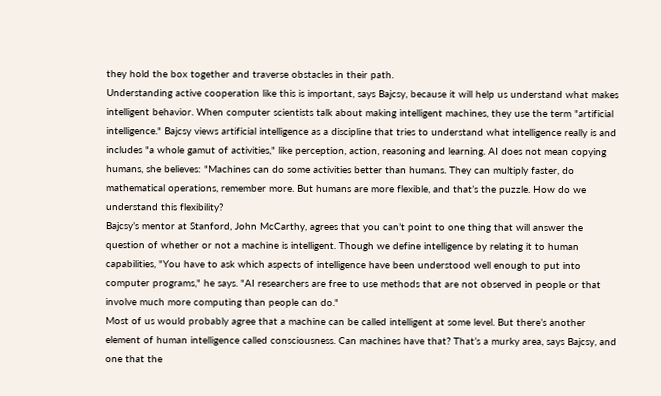they hold the box together and traverse obstacles in their path.
Understanding active cooperation like this is important, says Bajcsy, because it will help us understand what makes intelligent behavior. When computer scientists talk about making intelligent machines, they use the term "artificial intelligence." Bajcsy views artificial intelligence as a discipline that tries to understand what intelligence really is and includes "a whole gamut of activities," like perception, action, reasoning and learning. AI does not mean copying humans, she believes: "Machines can do some activities better than humans. They can multiply faster, do mathematical operations, remember more. But humans are more flexible, and that’s the puzzle. How do we understand this flexibility?
Bajcsy’s mentor at Stanford, John McCarthy, agrees that you can’t point to one thing that will answer the question of whether or not a machine is intelligent. Though we define intelligence by relating it to human capabilities, "You have to ask which aspects of intelligence have been understood well enough to put into computer programs," he says. "AI researchers are free to use methods that are not observed in people or that involve much more computing than people can do."
Most of us would probably agree that a machine can be called intelligent at some level. But there’s another element of human intelligence called consciousness. Can machines have that? That’s a murky area, says Bajcsy, and one that the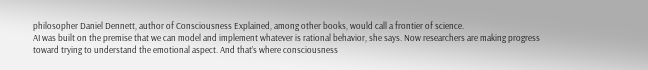philosopher Daniel Dennett, author of Consciousness Explained, among other books, would call a frontier of science.
AI was built on the premise that we can model and implement whatever is rational behavior, she says. Now researchers are making progress toward trying to understand the emotional aspect. And that’s where consciousness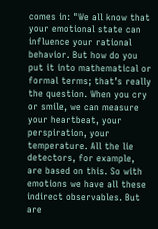comes in: "We all know that your emotional state can influence your rational behavior. But how do you put it into mathematical or formal terms; that’s really the question. When you cry or smile, we can measure your heartbeat, your perspiration, your temperature. All the lie detectors, for example, are based on this. So with emotions we have all these indirect observables. But are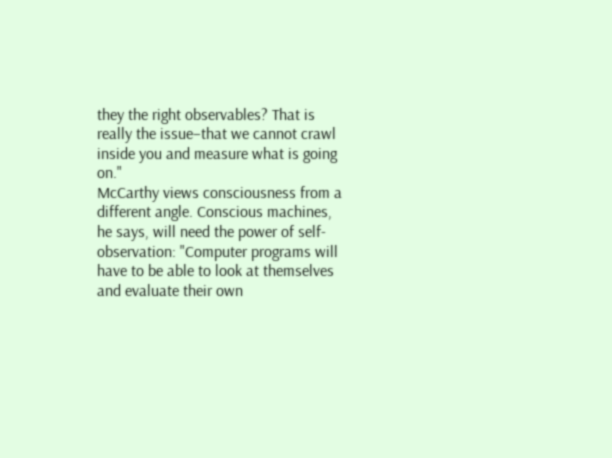they the right observables? That is really the issue–that we cannot crawl inside you and measure what is going on."
McCarthy views consciousness from a different angle. Conscious machines, he says, will need the power of self-observation: "Computer programs will have to be able to look at themselves and evaluate their own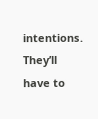intentions. They’ll have to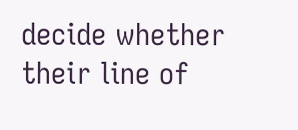decide whether their line of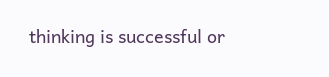thinking is successful or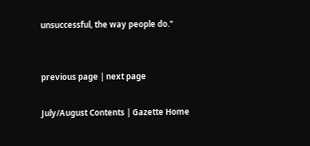unsuccessful, the way people do."


previous page | next page

July/August Contents | Gazette Home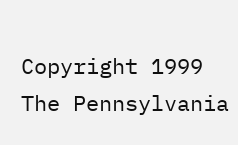Copyright 1999 The Pennsylvania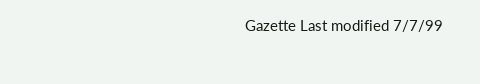Gazette Last modified 7/7/99